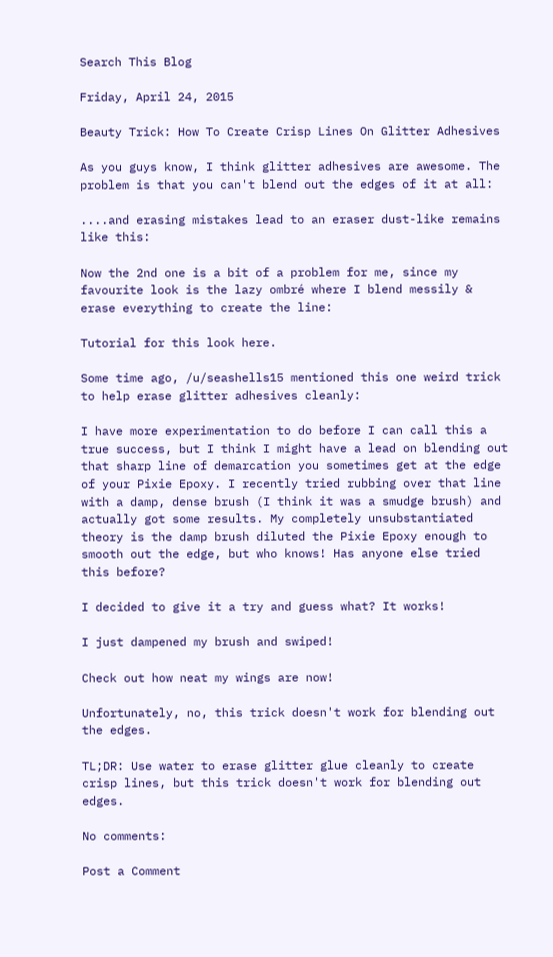Search This Blog

Friday, April 24, 2015

Beauty Trick: How To Create Crisp Lines On Glitter Adhesives

As you guys know, I think glitter adhesives are awesome. The problem is that you can't blend out the edges of it at all:

....and erasing mistakes lead to an eraser dust-like remains like this:

Now the 2nd one is a bit of a problem for me, since my favourite look is the lazy ombré where I blend messily & erase everything to create the line:

Tutorial for this look here.

Some time ago, /u/seashells15 mentioned this one weird trick to help erase glitter adhesives cleanly:

I have more experimentation to do before I can call this a true success, but I think I might have a lead on blending out that sharp line of demarcation you sometimes get at the edge of your Pixie Epoxy. I recently tried rubbing over that line with a damp, dense brush (I think it was a smudge brush) and actually got some results. My completely unsubstantiated theory is the damp brush diluted the Pixie Epoxy enough to smooth out the edge, but who knows! Has anyone else tried this before?

I decided to give it a try and guess what? It works!

I just dampened my brush and swiped!

Check out how neat my wings are now!

Unfortunately, no, this trick doesn't work for blending out the edges.

TL;DR: Use water to erase glitter glue cleanly to create crisp lines, but this trick doesn't work for blending out edges.

No comments:

Post a Comment